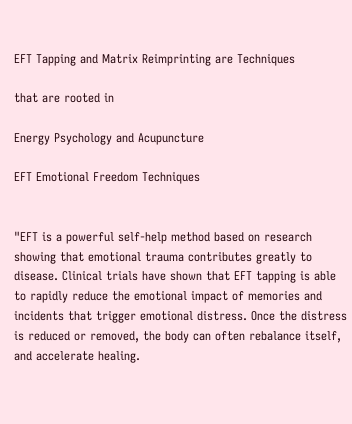EFT Tapping and Matrix Reimprinting are Techniques

that are rooted in

Energy Psychology and Acupuncture

EFT Emotional Freedom Techniques


"EFT is a powerful self-help method based on research showing that emotional trauma contributes greatly to disease. Clinical trials have shown that EFT tapping is able to rapidly reduce the emotional impact of memories and incidents that trigger emotional distress. Once the distress is reduced or removed, the body can often rebalance itself, and accelerate healing.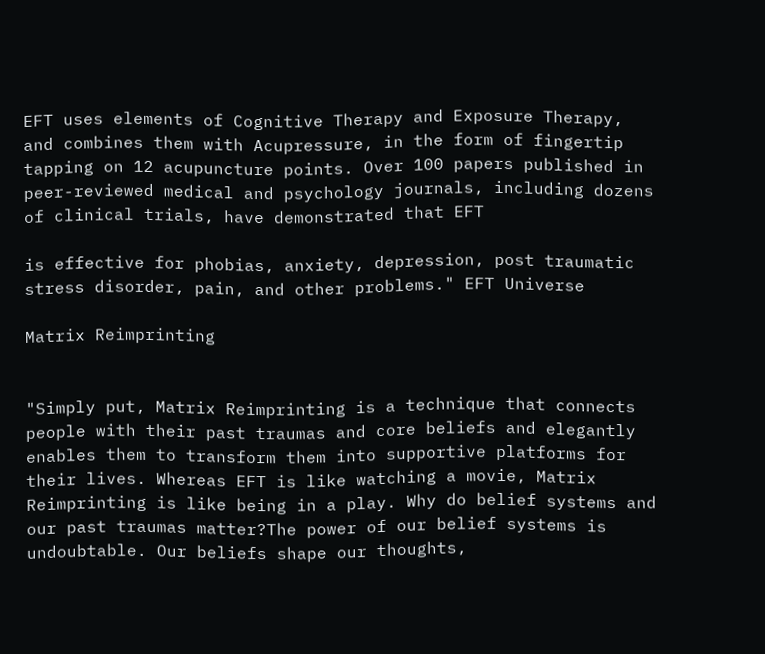EFT uses elements of Cognitive Therapy and Exposure Therapy, and combines them with Acupressure, in the form of fingertip tapping on 12 acupuncture points. Over 100 papers published in peer-reviewed medical and psychology journals, including dozens of clinical trials, have demonstrated that EFT

is effective for phobias, anxiety, depression, post traumatic stress disorder, pain, and other problems." EFT Universe

Matrix Reimprinting


"Simply put, Matrix Reimprinting is a technique that connects people with their past traumas and core beliefs and elegantly enables them to transform them into supportive platforms for their lives. Whereas EFT is like watching a movie, Matrix Reimprinting is like being in a play. Why do belief systems and our past traumas matter?The power of our belief systems is undoubtable. Our beliefs shape our thoughts,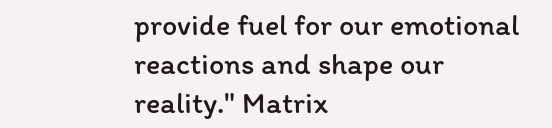provide fuel for our emotional reactions and shape our reality." Matrix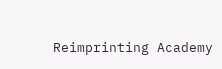Reimprinting Academy